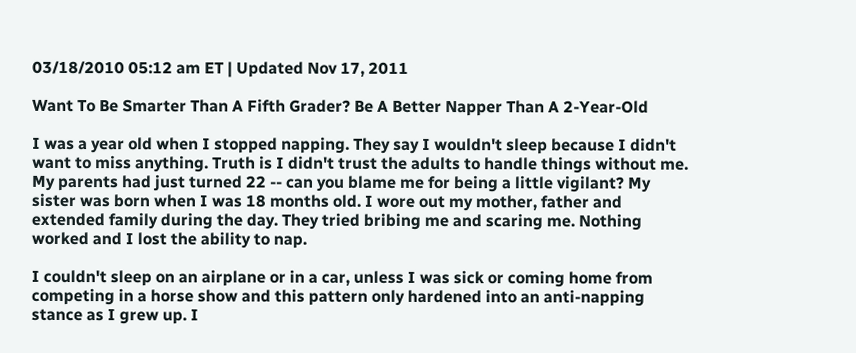03/18/2010 05:12 am ET | Updated Nov 17, 2011

Want To Be Smarter Than A Fifth Grader? Be A Better Napper Than A 2-Year-Old

I was a year old when I stopped napping. They say I wouldn't sleep because I didn't want to miss anything. Truth is I didn't trust the adults to handle things without me. My parents had just turned 22 -- can you blame me for being a little vigilant? My sister was born when I was 18 months old. I wore out my mother, father and extended family during the day. They tried bribing me and scaring me. Nothing worked and I lost the ability to nap.

I couldn't sleep on an airplane or in a car, unless I was sick or coming home from competing in a horse show and this pattern only hardened into an anti-napping stance as I grew up. I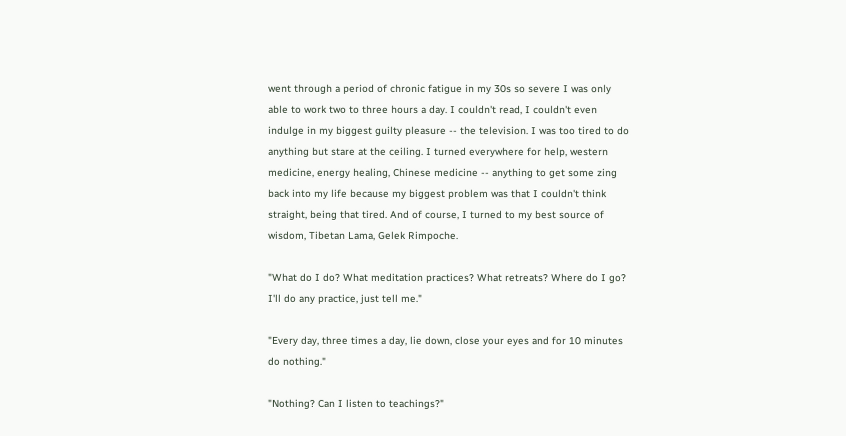went through a period of chronic fatigue in my 30s so severe I was only able to work two to three hours a day. I couldn't read, I couldn't even indulge in my biggest guilty pleasure -- the television. I was too tired to do anything but stare at the ceiling. I turned everywhere for help, western medicine, energy healing, Chinese medicine -- anything to get some zing back into my life because my biggest problem was that I couldn't think straight, being that tired. And of course, I turned to my best source of wisdom, Tibetan Lama, Gelek Rimpoche.

"What do I do? What meditation practices? What retreats? Where do I go? I'll do any practice, just tell me."

"Every day, three times a day, lie down, close your eyes and for 10 minutes do nothing."

"Nothing? Can I listen to teachings?"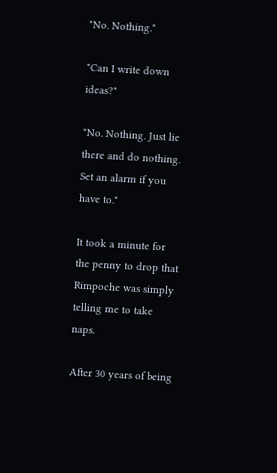"No. Nothing."

"Can I write down ideas?"

"No. Nothing. Just lie there and do nothing. Set an alarm if you have to."

It took a minute for the penny to drop that Rimpoche was simply telling me to take naps.

After 30 years of being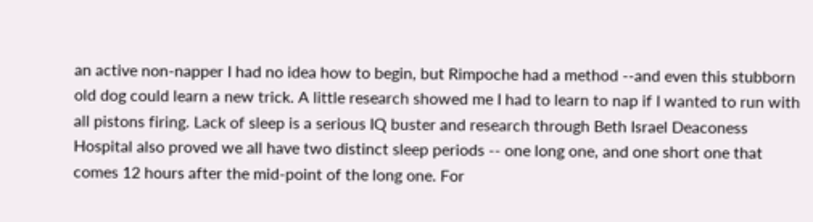an active non-napper I had no idea how to begin, but Rimpoche had a method --and even this stubborn old dog could learn a new trick. A little research showed me I had to learn to nap if I wanted to run with all pistons firing. Lack of sleep is a serious IQ buster and research through Beth Israel Deaconess Hospital also proved we all have two distinct sleep periods -- one long one, and one short one that comes 12 hours after the mid-point of the long one. For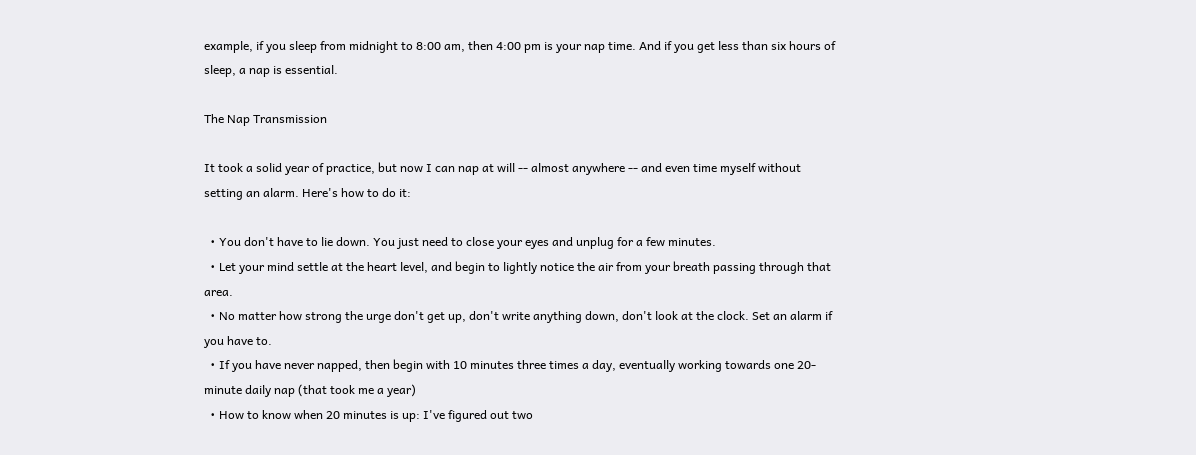example, if you sleep from midnight to 8:00 am, then 4:00 pm is your nap time. And if you get less than six hours of sleep, a nap is essential.

The Nap Transmission

It took a solid year of practice, but now I can nap at will -- almost anywhere -- and even time myself without setting an alarm. Here's how to do it:

  • You don't have to lie down. You just need to close your eyes and unplug for a few minutes.
  • Let your mind settle at the heart level, and begin to lightly notice the air from your breath passing through that area.
  • No matter how strong the urge don't get up, don't write anything down, don't look at the clock. Set an alarm if you have to.
  • If you have never napped, then begin with 10 minutes three times a day, eventually working towards one 20-minute daily nap (that took me a year)
  • How to know when 20 minutes is up: I've figured out two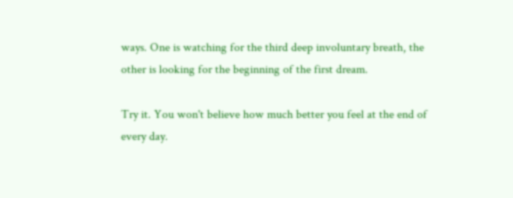ways. One is watching for the third deep involuntary breath, the other is looking for the beginning of the first dream.

Try it. You won't believe how much better you feel at the end of every day.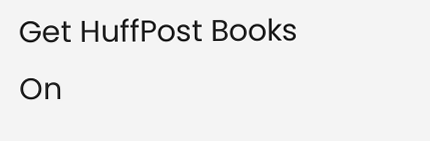Get HuffPost Books On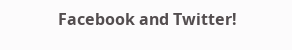Facebook and Twitter!